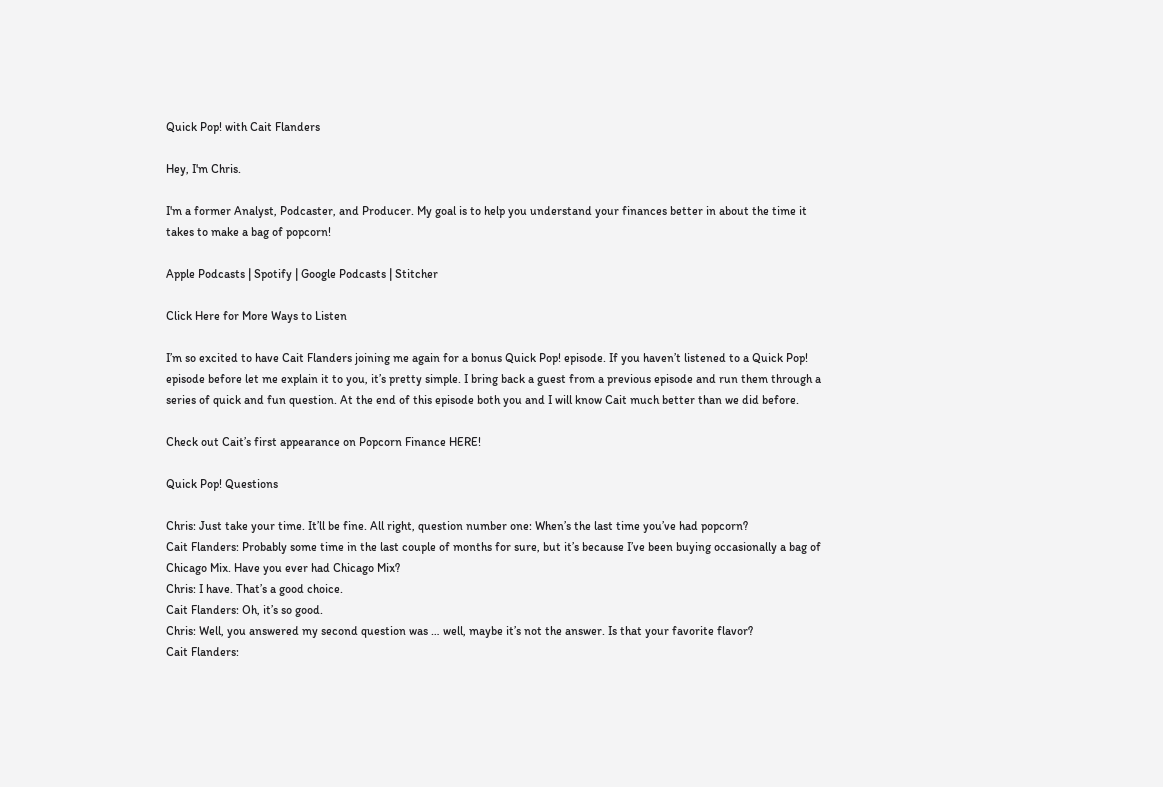Quick Pop! with Cait Flanders

Hey, I'm Chris.

I'm a former Analyst, Podcaster, and Producer. My goal is to help you understand your finances better in about the time it takes to make a bag of popcorn!

Apple Podcasts | Spotify | Google Podcasts | Stitcher

Click Here for More Ways to Listen

I’m so excited to have Cait Flanders joining me again for a bonus Quick Pop! episode. If you haven’t listened to a Quick Pop! episode before let me explain it to you, it’s pretty simple. I bring back a guest from a previous episode and run them through a series of quick and fun question. At the end of this episode both you and I will know Cait much better than we did before.

Check out Cait’s first appearance on Popcorn Finance HERE!

Quick Pop! Questions

Chris: Just take your time. It’ll be fine. All right, question number one: When’s the last time you’ve had popcorn?
Cait Flanders: Probably some time in the last couple of months for sure, but it’s because I’ve been buying occasionally a bag of Chicago Mix. Have you ever had Chicago Mix?
Chris: I have. That’s a good choice.
Cait Flanders: Oh, it’s so good.
Chris: Well, you answered my second question was … well, maybe it’s not the answer. Is that your favorite flavor?
Cait Flanders: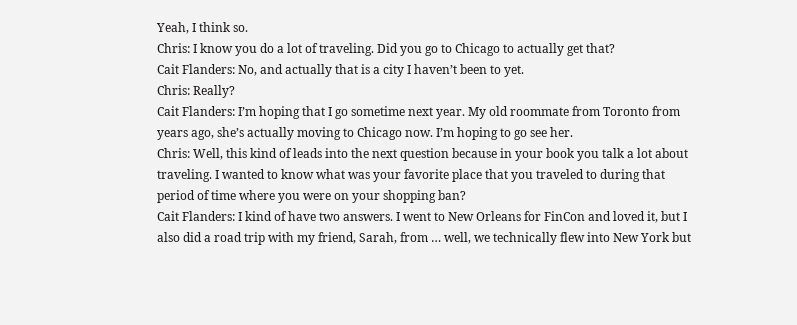Yeah, I think so.
Chris: I know you do a lot of traveling. Did you go to Chicago to actually get that?
Cait Flanders: No, and actually that is a city I haven’t been to yet.
Chris: Really?
Cait Flanders: I’m hoping that I go sometime next year. My old roommate from Toronto from years ago, she’s actually moving to Chicago now. I’m hoping to go see her.
Chris: Well, this kind of leads into the next question because in your book you talk a lot about traveling. I wanted to know what was your favorite place that you traveled to during that period of time where you were on your shopping ban?
Cait Flanders: I kind of have two answers. I went to New Orleans for FinCon and loved it, but I also did a road trip with my friend, Sarah, from … well, we technically flew into New York but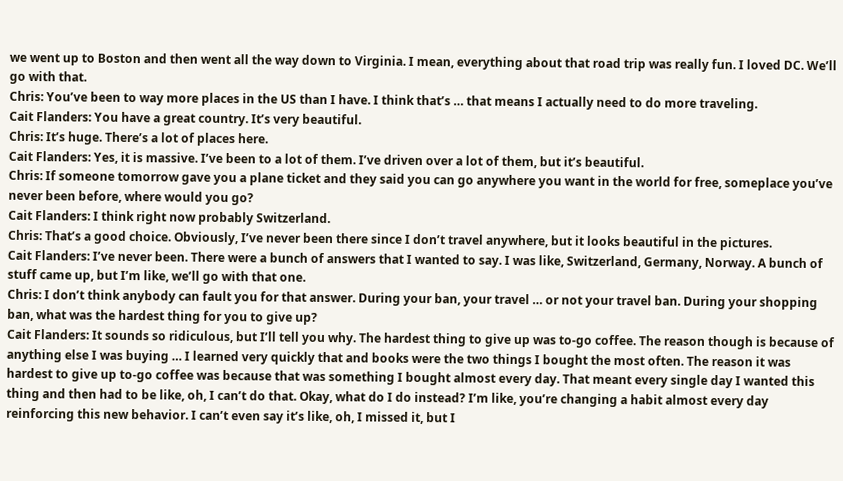we went up to Boston and then went all the way down to Virginia. I mean, everything about that road trip was really fun. I loved DC. We’ll go with that.
Chris: You’ve been to way more places in the US than I have. I think that’s … that means I actually need to do more traveling.
Cait Flanders: You have a great country. It’s very beautiful.
Chris: It’s huge. There’s a lot of places here.
Cait Flanders: Yes, it is massive. I’ve been to a lot of them. I’ve driven over a lot of them, but it’s beautiful.
Chris: If someone tomorrow gave you a plane ticket and they said you can go anywhere you want in the world for free, someplace you’ve never been before, where would you go?
Cait Flanders: I think right now probably Switzerland.
Chris: That’s a good choice. Obviously, I’ve never been there since I don’t travel anywhere, but it looks beautiful in the pictures.
Cait Flanders: I’ve never been. There were a bunch of answers that I wanted to say. I was like, Switzerland, Germany, Norway. A bunch of stuff came up, but I’m like, we’ll go with that one.
Chris: I don’t think anybody can fault you for that answer. During your ban, your travel … or not your travel ban. During your shopping ban, what was the hardest thing for you to give up?
Cait Flanders: It sounds so ridiculous, but I’ll tell you why. The hardest thing to give up was to-go coffee. The reason though is because of anything else I was buying … I learned very quickly that and books were the two things I bought the most often. The reason it was hardest to give up to-go coffee was because that was something I bought almost every day. That meant every single day I wanted this thing and then had to be like, oh, I can’t do that. Okay, what do I do instead? I’m like, you’re changing a habit almost every day reinforcing this new behavior. I can’t even say it’s like, oh, I missed it, but I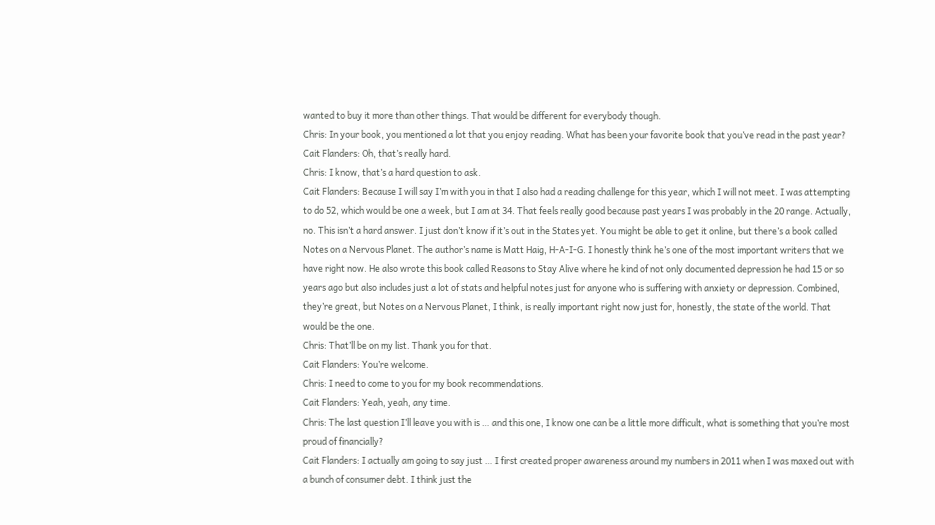wanted to buy it more than other things. That would be different for everybody though.
Chris: In your book, you mentioned a lot that you enjoy reading. What has been your favorite book that you’ve read in the past year?
Cait Flanders: Oh, that’s really hard.
Chris: I know, that’s a hard question to ask.
Cait Flanders: Because I will say I’m with you in that I also had a reading challenge for this year, which I will not meet. I was attempting to do 52, which would be one a week, but I am at 34. That feels really good because past years I was probably in the 20 range. Actually, no. This isn’t a hard answer. I just don’t know if it’s out in the States yet. You might be able to get it online, but there’s a book called Notes on a Nervous Planet. The author’s name is Matt Haig, H-A-I-G. I honestly think he’s one of the most important writers that we have right now. He also wrote this book called Reasons to Stay Alive where he kind of not only documented depression he had 15 or so years ago but also includes just a lot of stats and helpful notes just for anyone who is suffering with anxiety or depression. Combined, they’re great, but Notes on a Nervous Planet, I think, is really important right now just for, honestly, the state of the world. That would be the one.
Chris: That’ll be on my list. Thank you for that.
Cait Flanders: You’re welcome.
Chris: I need to come to you for my book recommendations.
Cait Flanders: Yeah, yeah, any time.
Chris: The last question I’ll leave you with is … and this one, I know one can be a little more difficult, what is something that you’re most proud of financially?
Cait Flanders: I actually am going to say just … I first created proper awareness around my numbers in 2011 when I was maxed out with a bunch of consumer debt. I think just the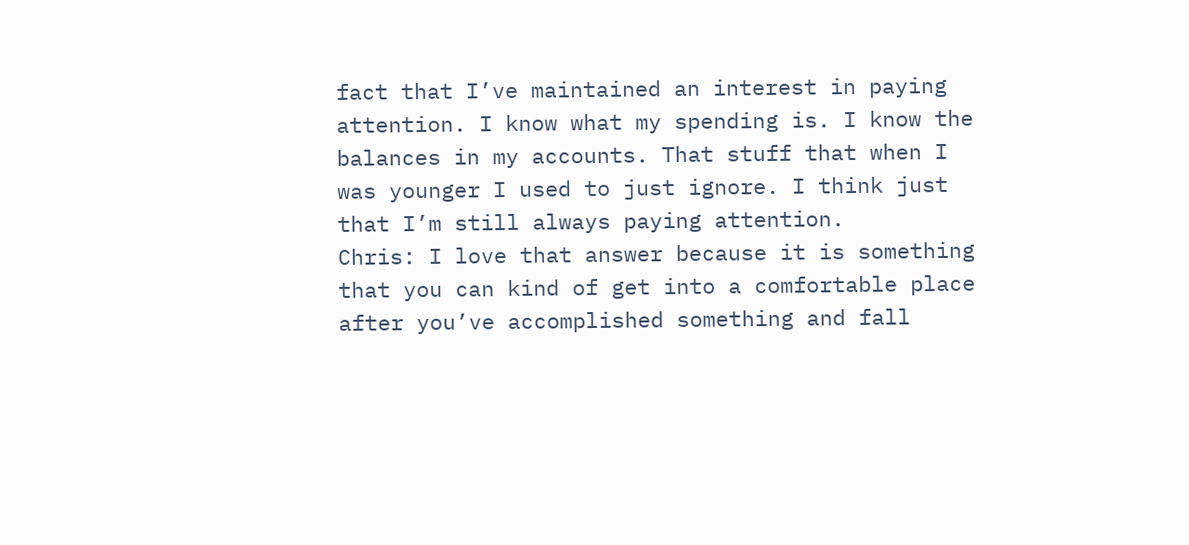fact that I’ve maintained an interest in paying attention. I know what my spending is. I know the balances in my accounts. That stuff that when I was younger I used to just ignore. I think just that I’m still always paying attention.
Chris: I love that answer because it is something that you can kind of get into a comfortable place after you’ve accomplished something and fall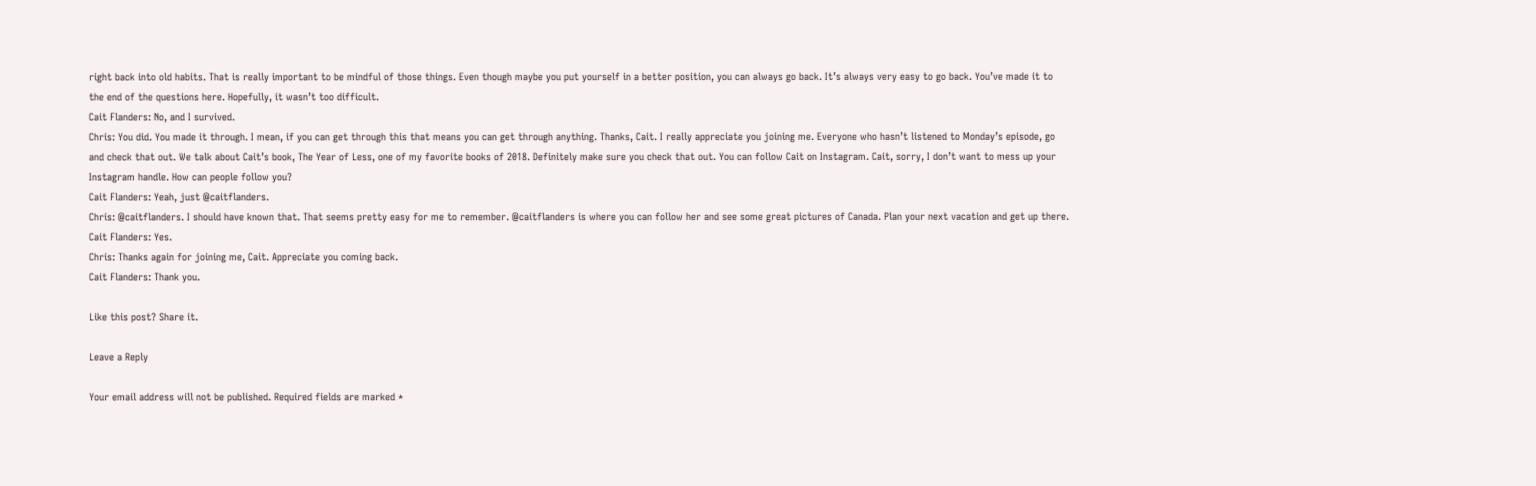right back into old habits. That is really important to be mindful of those things. Even though maybe you put yourself in a better position, you can always go back. It’s always very easy to go back. You’ve made it to the end of the questions here. Hopefully, it wasn’t too difficult.
Cait Flanders: No, and I survived.
Chris: You did. You made it through. I mean, if you can get through this that means you can get through anything. Thanks, Cait. I really appreciate you joining me. Everyone who hasn’t listened to Monday’s episode, go and check that out. We talk about Cait’s book, The Year of Less, one of my favorite books of 2018. Definitely make sure you check that out. You can follow Cait on Instagram. Cait, sorry, I don’t want to mess up your Instagram handle. How can people follow you?
Cait Flanders: Yeah, just @caitflanders.
Chris: @caitflanders. I should have known that. That seems pretty easy for me to remember. @caitflanders is where you can follow her and see some great pictures of Canada. Plan your next vacation and get up there.
Cait Flanders: Yes.
Chris: Thanks again for joining me, Cait. Appreciate you coming back.
Cait Flanders: Thank you.

Like this post? Share it.

Leave a Reply

Your email address will not be published. Required fields are marked *